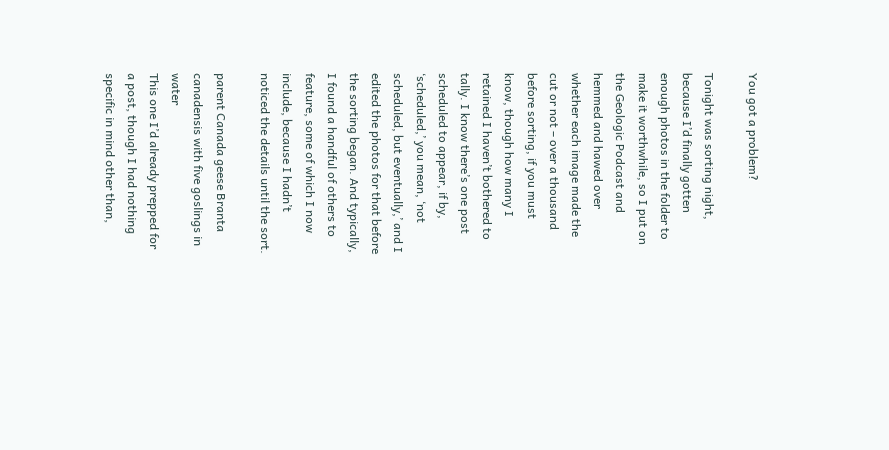You got a problem?

Tonight was sorting night, because I’d finally gotten enough photos in the folder to make it worthwhile, so I put on the Geologic Podcast and hemmed and hawed over whether each image made the cut or not – over a thousand before sorting, if you must know, though how many I retained I haven’t bothered to tally. I know there’s one post scheduled to appear, if by, ‘scheduled,’ you mean, ‘not scheduled, but eventually,’ and I edited the photos for that before the sorting began. And typically, I found a handful of others to feature, some of which I now include, because I hadn’t noticed the details until the sort.

parent Canada geese Branta canadensis with five goslings in water
This one I’d already prepped for a post, though I had nothing specific in mind other than,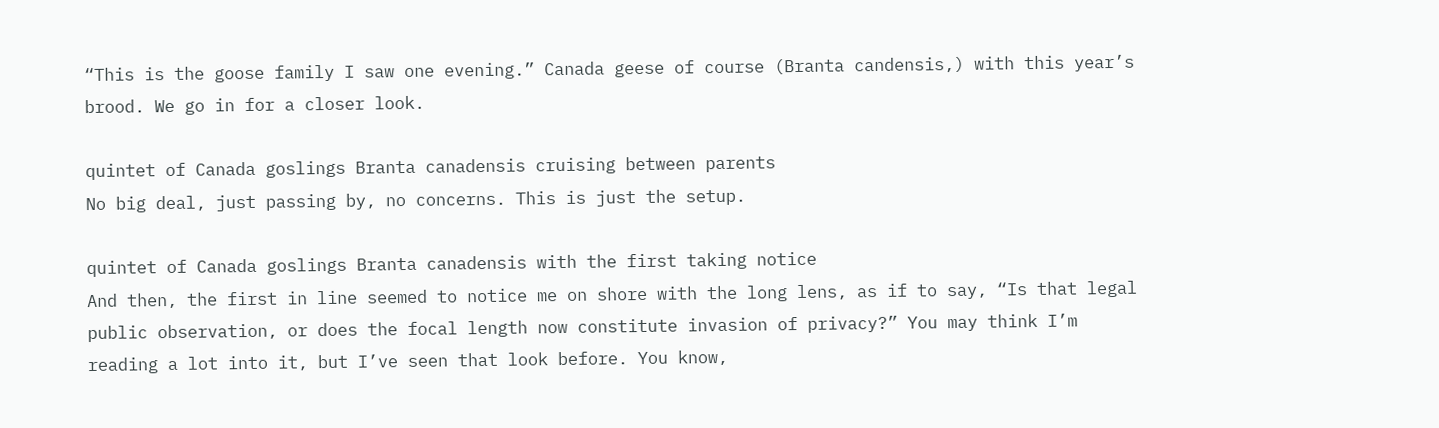“This is the goose family I saw one evening.” Canada geese of course (Branta candensis,) with this year’s brood. We go in for a closer look.

quintet of Canada goslings Branta canadensis cruising between parents
No big deal, just passing by, no concerns. This is just the setup.

quintet of Canada goslings Branta canadensis with the first taking notice
And then, the first in line seemed to notice me on shore with the long lens, as if to say, “Is that legal public observation, or does the focal length now constitute invasion of privacy?” You may think I’m reading a lot into it, but I’ve seen that look before. You know,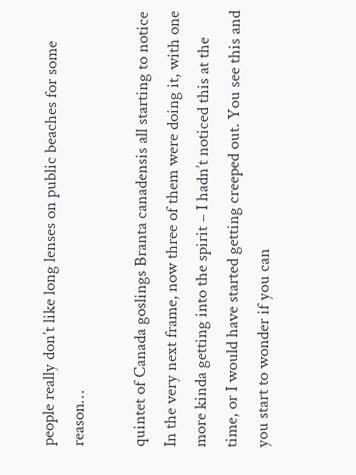people really don’t like long lenses on public beaches for some reason…

quintet of Canada goslings Branta canadensis all starting to notice
In the very next frame, now three of them were doing it, with one more kinda getting into the spirit – I hadn’t noticed this at the time, or I would have started getting creeped out. You see this and you start to wonder if you can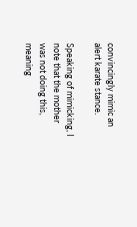convincingly mimic an alert karate stance.

Speaking of mimicking, I note that the mother was not doing this, meaning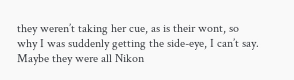they weren’t taking her cue, as is their wont, so why I was suddenly getting the side-eye, I can’t say. Maybe they were all Nikon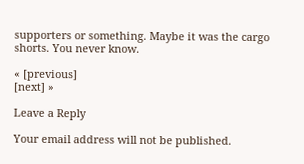supporters or something. Maybe it was the cargo shorts. You never know.

« [previous]
[next] »

Leave a Reply

Your email address will not be published.